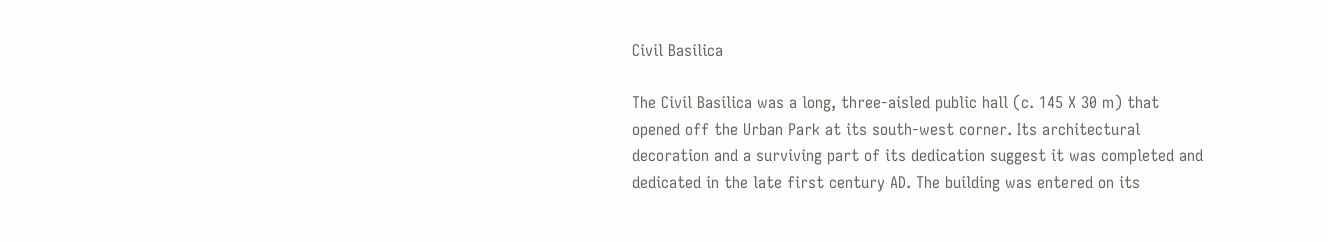Civil Basilica

The Civil Basilica was a long, three-aisled public hall (c. 145 X 30 m) that opened off the Urban Park at its south-west corner. Its architectural decoration and a surviving part of its dedication suggest it was completed and dedicated in the late first century AD. The building was entered on its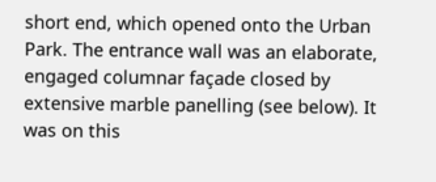short end, which opened onto the Urban Park. The entrance wall was an elaborate, engaged columnar façade closed by extensive marble panelling (see below). It was on this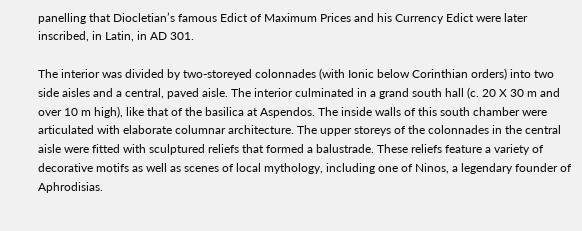panelling that Diocletian’s famous Edict of Maximum Prices and his Currency Edict were later inscribed, in Latin, in AD 301.

The interior was divided by two-storeyed colonnades (with Ionic below Corinthian orders) into two side aisles and a central, paved aisle. The interior culminated in a grand south hall (c. 20 X 30 m and over 10 m high), like that of the basilica at Aspendos. The inside walls of this south chamber were articulated with elaborate columnar architecture. The upper storeys of the colonnades in the central aisle were fitted with sculptured reliefs that formed a balustrade. These reliefs feature a variety of decorative motifs as well as scenes of local mythology, including one of Ninos, a legendary founder of Aphrodisias.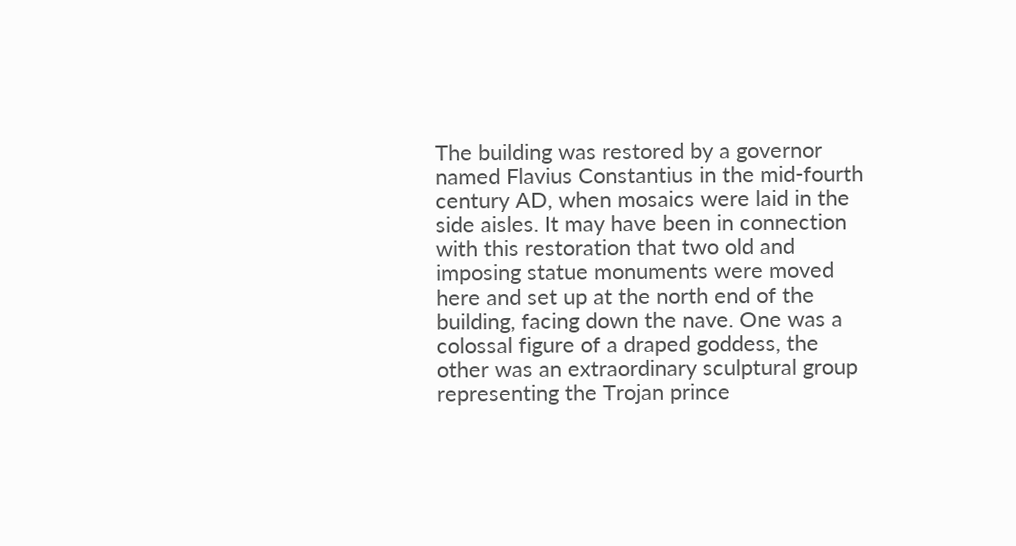The building was restored by a governor named Flavius Constantius in the mid-fourth century AD, when mosaics were laid in the side aisles. It may have been in connection with this restoration that two old and imposing statue monuments were moved here and set up at the north end of the building, facing down the nave. One was a colossal figure of a draped goddess, the other was an extraordinary sculptural group representing the Trojan prince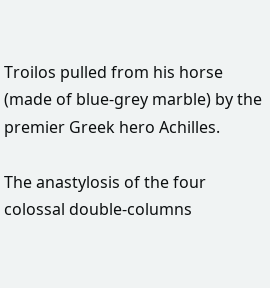Troilos pulled from his horse (made of blue-grey marble) by the premier Greek hero Achilles.

The anastylosis of the four colossal double-columns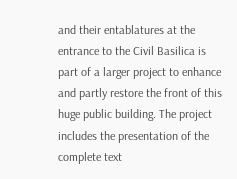and their entablatures at the entrance to the Civil Basilica is part of a larger project to enhance and partly restore the front of this huge public building. The project includes the presentation of the complete text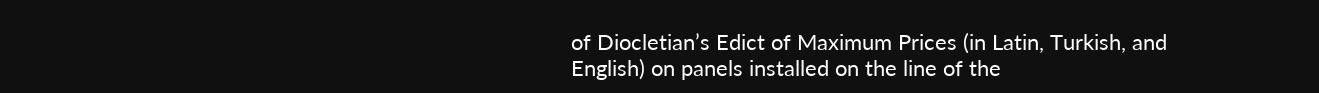of Diocletian’s Edict of Maximum Prices (in Latin, Turkish, and English) on panels installed on the line of the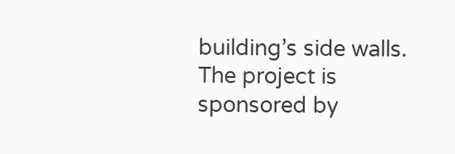building’s side walls. The project is sponsored by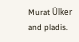Murat Ülker and pladis.